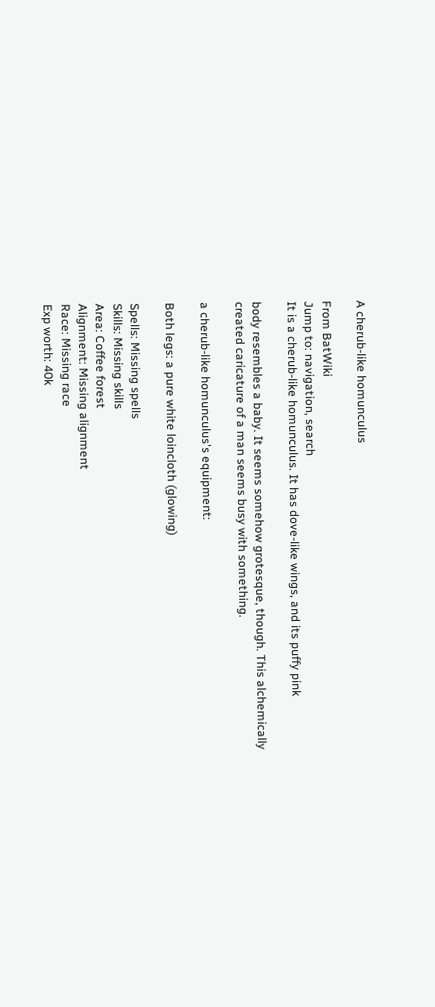A cherub-like homunculus

From BatWiki
Jump to: navigation, search
It is a cherub-like homunculus. It has dove-like wings, and its puffy pink

body resembles a baby. It seems somehow grotesque, though. This alchemically created caricature of a man seems busy with something.

a cherub-like homunculus's equipment:

Both legs: a pure white loincloth (glowing)

Spells: Missing spells
Skills: Missing skills
Area: Coffee forest
Alignment: Missing alignment
Race: Missing race
Exp worth: 40k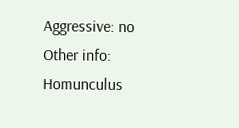Aggressive: no
Other info: Homunculus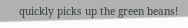quickly picks up the green beans!